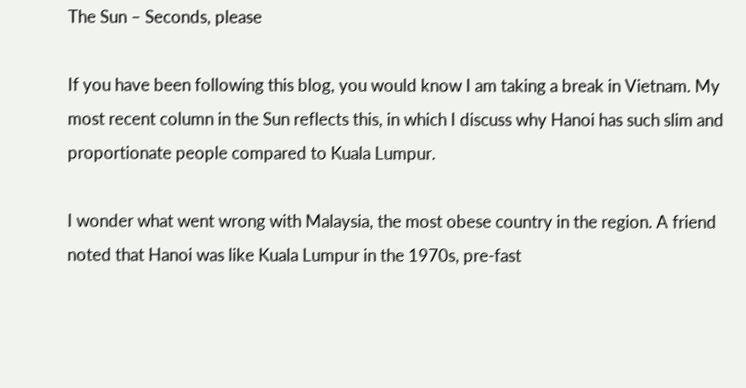The Sun – Seconds, please

If you have been following this blog, you would know I am taking a break in Vietnam. My most recent column in the Sun reflects this, in which I discuss why Hanoi has such slim and proportionate people compared to Kuala Lumpur.

I wonder what went wrong with Malaysia, the most obese country in the region. A friend noted that Hanoi was like Kuala Lumpur in the 1970s, pre-fast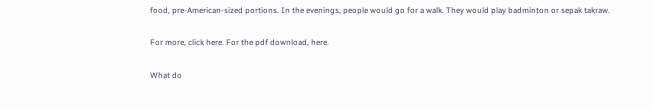food, pre-American-sized portions. In the evenings, people would go for a walk. They would play badminton or sepak takraw.

For more, click here. For the pdf download, here.

What do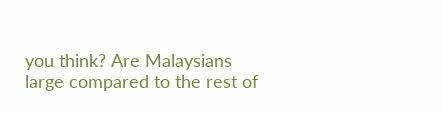you think? Are Malaysians large compared to the rest of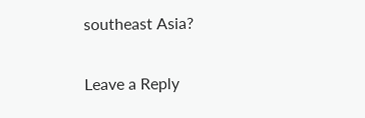southeast Asia?

Leave a Reply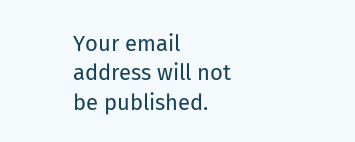Your email address will not be published.